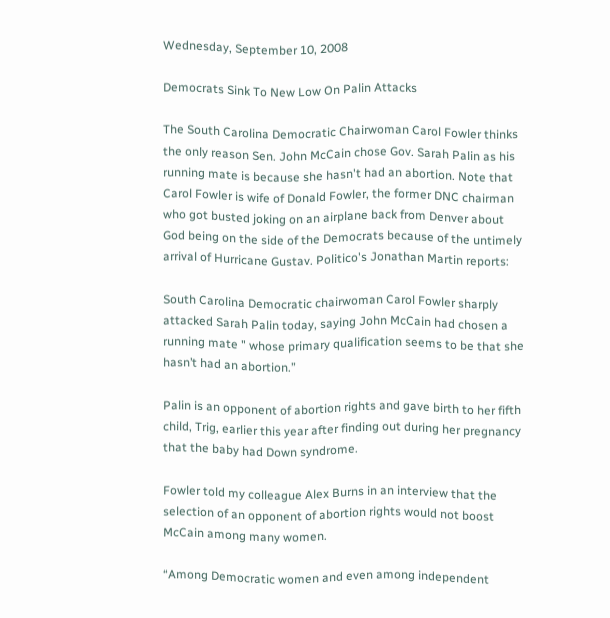Wednesday, September 10, 2008

Democrats Sink To New Low On Palin Attacks

The South Carolina Democratic Chairwoman Carol Fowler thinks the only reason Sen. John McCain chose Gov. Sarah Palin as his running mate is because she hasn't had an abortion. Note that Carol Fowler is wife of Donald Fowler, the former DNC chairman who got busted joking on an airplane back from Denver about God being on the side of the Democrats because of the untimely arrival of Hurricane Gustav. Politico's Jonathan Martin reports:

South Carolina Democratic chairwoman Carol Fowler sharply attacked Sarah Palin today, saying John McCain had chosen a running mate " whose primary qualification seems to be that she hasn’t had an abortion.”

Palin is an opponent of abortion rights and gave birth to her fifth child, Trig, earlier this year after finding out during her pregnancy that the baby had Down syndrome.

Fowler told my colleague Alex Burns in an interview that the selection of an opponent of abortion rights would not boost McCain among many women.

“Among Democratic women and even among independent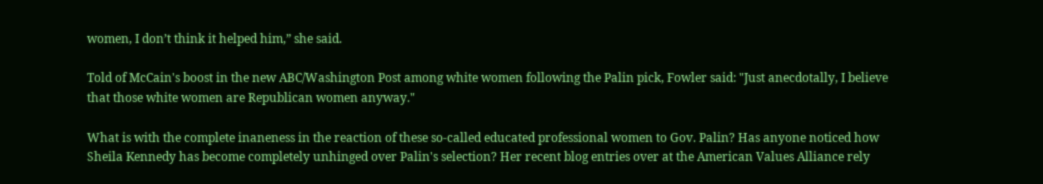women, I don’t think it helped him,” she said.

Told of McCain's boost in the new ABC/Washington Post among white women following the Palin pick, Fowler said: "Just anecdotally, I believe that those white women are Republican women anyway."

What is with the complete inaneness in the reaction of these so-called educated professional women to Gov. Palin? Has anyone noticed how Sheila Kennedy has become completely unhinged over Palin's selection? Her recent blog entries over at the American Values Alliance rely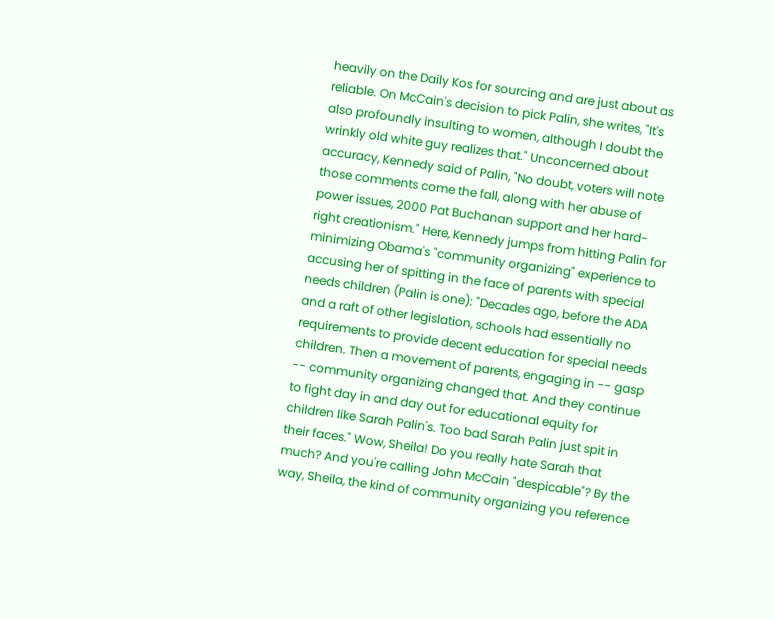heavily on the Daily Kos for sourcing and are just about as reliable. On McCain's decision to pick Palin, she writes, "It's also profoundly insulting to women, although I doubt the wrinkly old white guy realizes that." Unconcerned about accuracy, Kennedy said of Palin, "No doubt, voters will note those comments come the fall, along with her abuse of power issues, 2000 Pat Buchanan support and her hard-right creationism." Here, Kennedy jumps from hitting Palin for minimizing Obama's "community organizing" experience to accusing her of spitting in the face of parents with special needs children (Palin is one): "Decades ago, before the ADA and a raft of other legislation, schools had essentially no requirements to provide decent education for special needs children. Then a movement of parents, engaging in -- gasp -- community organizing changed that. And they continue to fight day in and day out for educational equity for children like Sarah Palin's. Too bad Sarah Palin just spit in their faces." Wow, Sheila! Do you really hate Sarah that much? And you're calling John McCain "despicable"? By the way, Sheila, the kind of community organizing you reference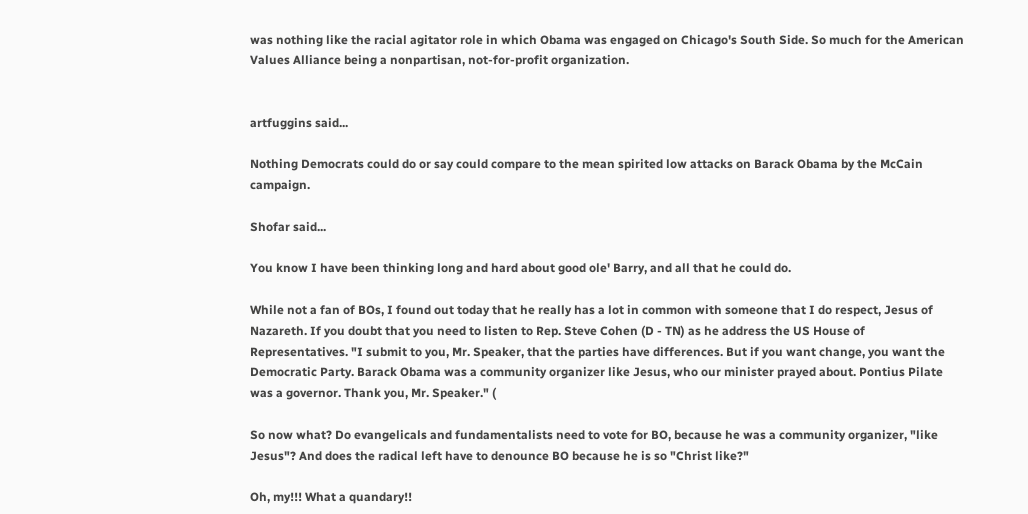was nothing like the racial agitator role in which Obama was engaged on Chicago's South Side. So much for the American Values Alliance being a nonpartisan, not-for-profit organization.


artfuggins said...

Nothing Democrats could do or say could compare to the mean spirited low attacks on Barack Obama by the McCain campaign.

Shofar said...

You know I have been thinking long and hard about good ole' Barry, and all that he could do.

While not a fan of BOs, I found out today that he really has a lot in common with someone that I do respect, Jesus of Nazareth. If you doubt that you need to listen to Rep. Steve Cohen (D - TN) as he address the US House of Representatives. "I submit to you, Mr. Speaker, that the parties have differences. But if you want change, you want the Democratic Party. Barack Obama was a community organizer like Jesus, who our minister prayed about. Pontius Pilate was a governor. Thank you, Mr. Speaker." (

So now what? Do evangelicals and fundamentalists need to vote for BO, because he was a community organizer, "like Jesus"? And does the radical left have to denounce BO because he is so "Christ like?"

Oh, my!!! What a quandary!!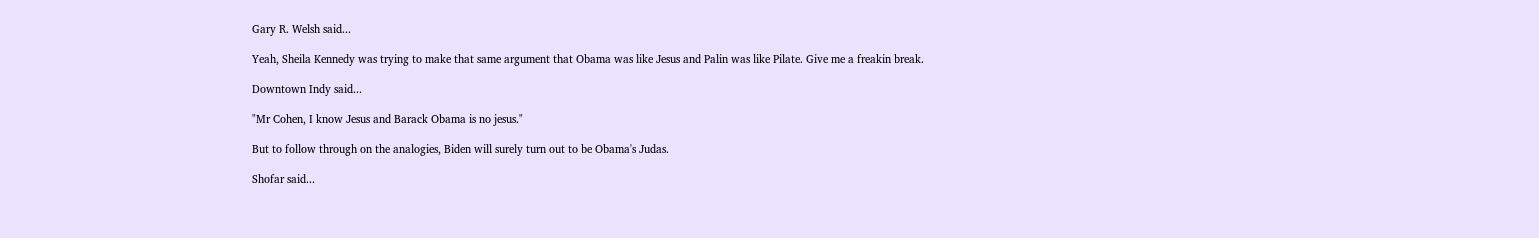Gary R. Welsh said...

Yeah, Sheila Kennedy was trying to make that same argument that Obama was like Jesus and Palin was like Pilate. Give me a freakin break.

Downtown Indy said...

"Mr Cohen, I know Jesus and Barack Obama is no jesus."

But to follow through on the analogies, Biden will surely turn out to be Obama's Judas.

Shofar said...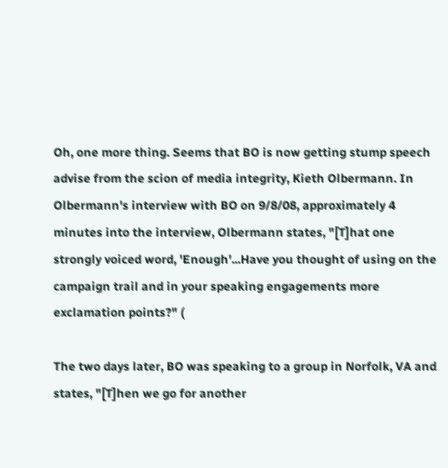Oh, one more thing. Seems that BO is now getting stump speech advise from the scion of media integrity, Kieth Olbermann. In Olbermann's interview with BO on 9/8/08, approximately 4 minutes into the interview, Olbermann states, "[T]hat one strongly voiced word, 'Enough'...Have you thought of using on the campaign trail and in your speaking engagements more exclamation points?" (

The two days later, BO was speaking to a group in Norfolk, VA and states, "[T]hen we go for another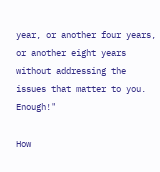year, or another four years, or another eight years without addressing the issues that matter to you. Enough!"

How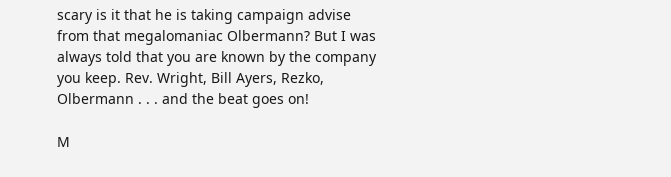scary is it that he is taking campaign advise from that megalomaniac Olbermann? But I was always told that you are known by the company you keep. Rev. Wright, Bill Ayers, Rezko, Olbermann . . . and the beat goes on!

M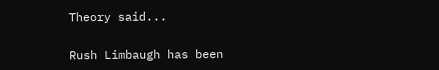Theory said...

Rush Limbaugh has been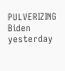PULVERIZING Biden yesterday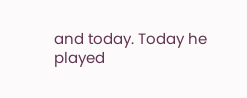and today. Today he played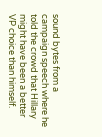sound bytes from a campaign speech where he told the crowd that Hillary might have been a better VP choice than himself.